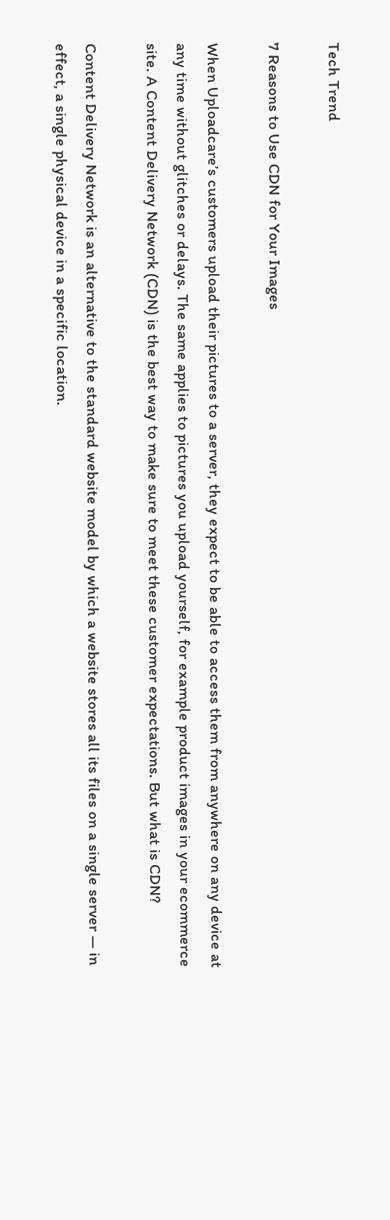Tech Trend

7 Reasons to Use CDN for Your Images

When Uploadcare’s customers upload their pictures to a server, they expect to be able to access them from anywhere on any device at any time without glitches or delays. The same applies to pictures you upload yourself, for example product images in your ecommerce site. A Content Delivery Network (CDN) is the best way to make sure to meet these customer expectations. But what is CDN?

Content Delivery Network is an alternative to the standard website model by which a website stores all its files on a single server — in effect, a single physical device in a specific location.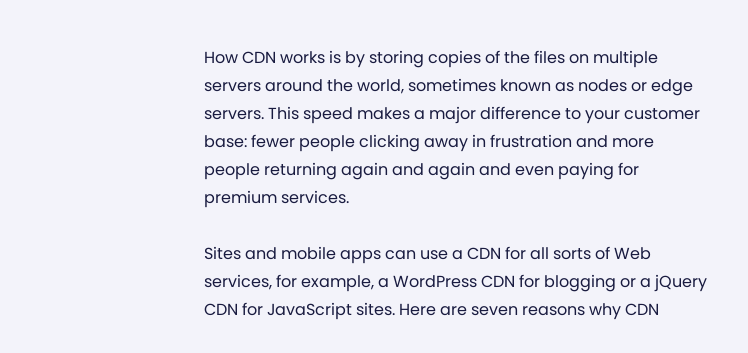How CDN works is by storing copies of the files on multiple servers around the world, sometimes known as nodes or edge servers. This speed makes a major difference to your customer base: fewer people clicking away in frustration and more people returning again and again and even paying for premium services.

Sites and mobile apps can use a CDN for all sorts of Web services, for example, a WordPress CDN for blogging or a jQuery CDN for JavaScript sites. Here are seven reasons why CDN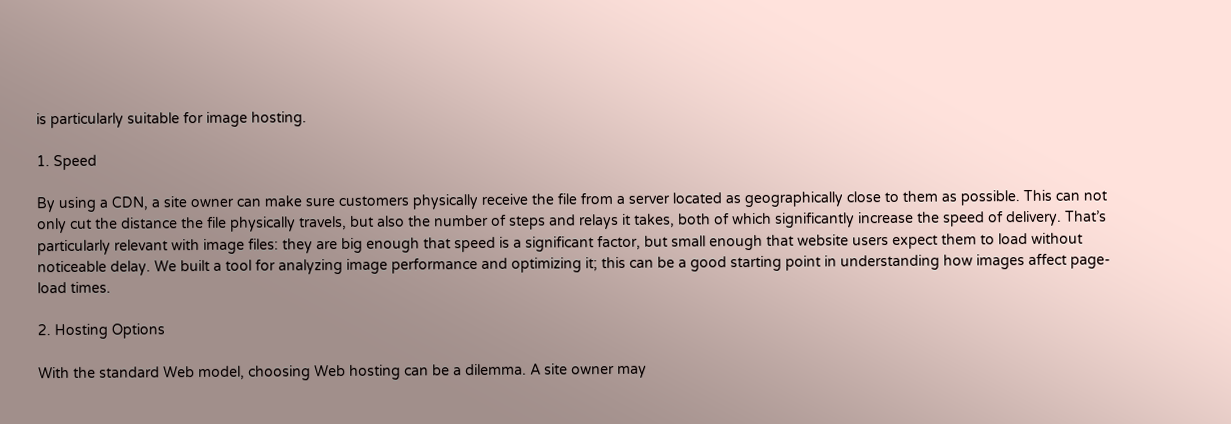is particularly suitable for image hosting.

1. Speed

By using a CDN, a site owner can make sure customers physically receive the file from a server located as geographically close to them as possible. This can not only cut the distance the file physically travels, but also the number of steps and relays it takes, both of which significantly increase the speed of delivery. That’s particularly relevant with image files: they are big enough that speed is a significant factor, but small enough that website users expect them to load without noticeable delay. We built a tool for analyzing image performance and optimizing it; this can be a good starting point in understanding how images affect page-load times.

2. Hosting Options

With the standard Web model, choosing Web hosting can be a dilemma. A site owner may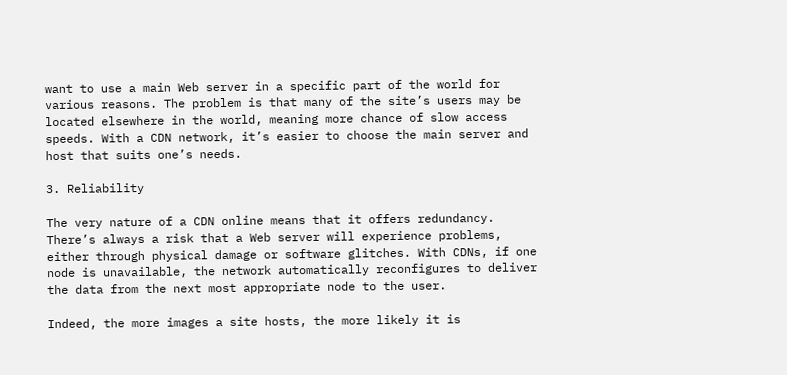want to use a main Web server in a specific part of the world for various reasons. The problem is that many of the site’s users may be located elsewhere in the world, meaning more chance of slow access speeds. With a CDN network, it’s easier to choose the main server and host that suits one’s needs.

3. Reliability

The very nature of a CDN online means that it offers redundancy. There’s always a risk that a Web server will experience problems, either through physical damage or software glitches. With CDNs, if one node is unavailable, the network automatically reconfigures to deliver the data from the next most appropriate node to the user.

Indeed, the more images a site hosts, the more likely it is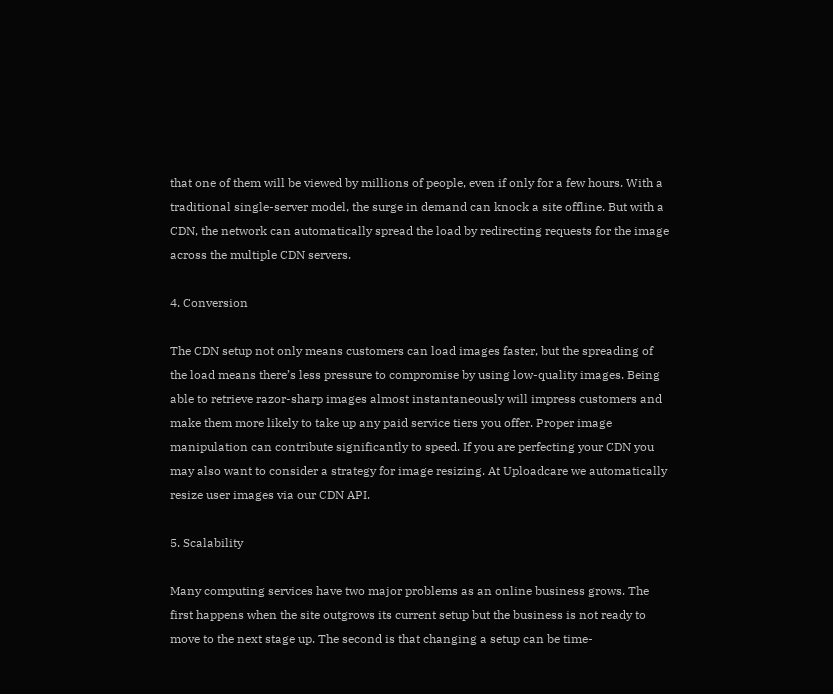that one of them will be viewed by millions of people, even if only for a few hours. With a traditional single-server model, the surge in demand can knock a site offline. But with a CDN, the network can automatically spread the load by redirecting requests for the image across the multiple CDN servers.

4. Conversion

The CDN setup not only means customers can load images faster, but the spreading of the load means there’s less pressure to compromise by using low-quality images. Being able to retrieve razor-sharp images almost instantaneously will impress customers and make them more likely to take up any paid service tiers you offer. Proper image manipulation can contribute significantly to speed. If you are perfecting your CDN you may also want to consider a strategy for image resizing. At Uploadcare we automatically resize user images via our CDN API.

5. Scalability

Many computing services have two major problems as an online business grows. The first happens when the site outgrows its current setup but the business is not ready to move to the next stage up. The second is that changing a setup can be time-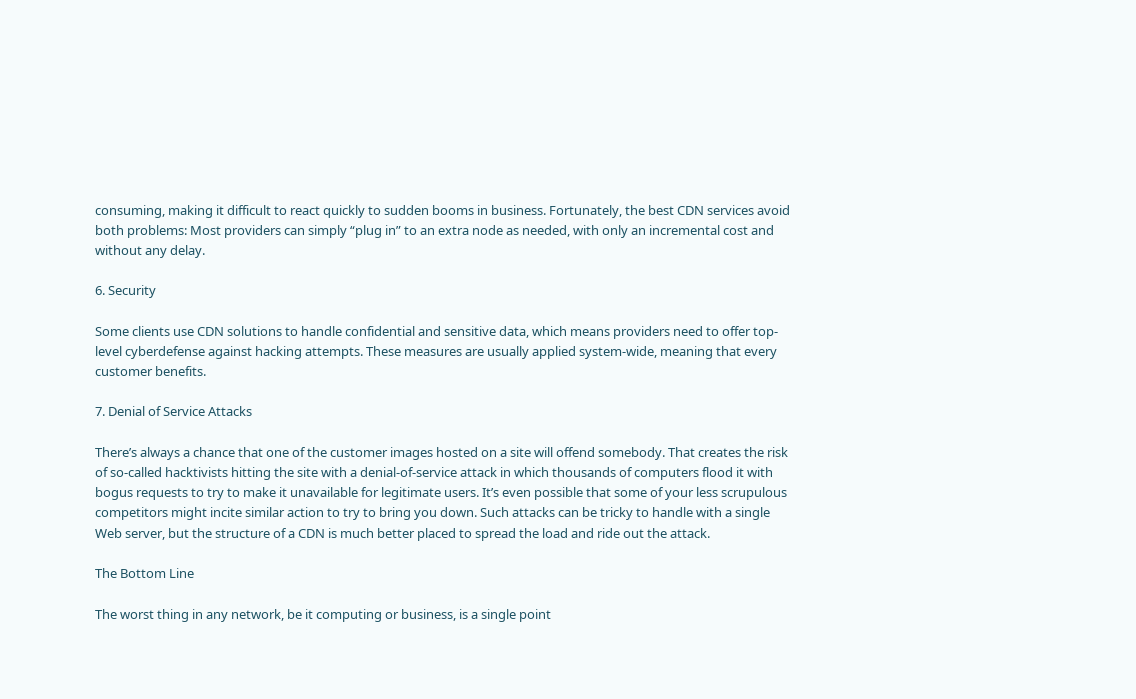consuming, making it difficult to react quickly to sudden booms in business. Fortunately, the best CDN services avoid both problems: Most providers can simply “plug in” to an extra node as needed, with only an incremental cost and without any delay.

6. Security

Some clients use CDN solutions to handle confidential and sensitive data, which means providers need to offer top-level cyberdefense against hacking attempts. These measures are usually applied system-wide, meaning that every customer benefits.

7. Denial of Service Attacks

There’s always a chance that one of the customer images hosted on a site will offend somebody. That creates the risk of so-called hacktivists hitting the site with a denial-of-service attack in which thousands of computers flood it with bogus requests to try to make it unavailable for legitimate users. It’s even possible that some of your less scrupulous competitors might incite similar action to try to bring you down. Such attacks can be tricky to handle with a single Web server, but the structure of a CDN is much better placed to spread the load and ride out the attack.

The Bottom Line

The worst thing in any network, be it computing or business, is a single point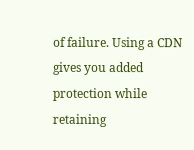of failure. Using a CDN gives you added protection while retaining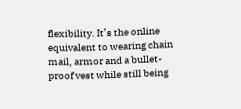flexibility. It’s the online equivalent to wearing chain mail, armor and a bullet-proof vest while still being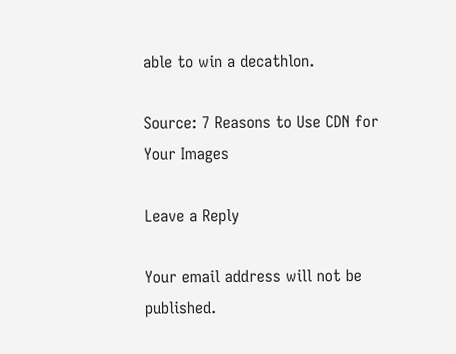able to win a decathlon.

Source: 7 Reasons to Use CDN for Your Images

Leave a Reply

Your email address will not be published.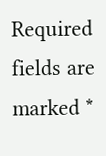Required fields are marked *